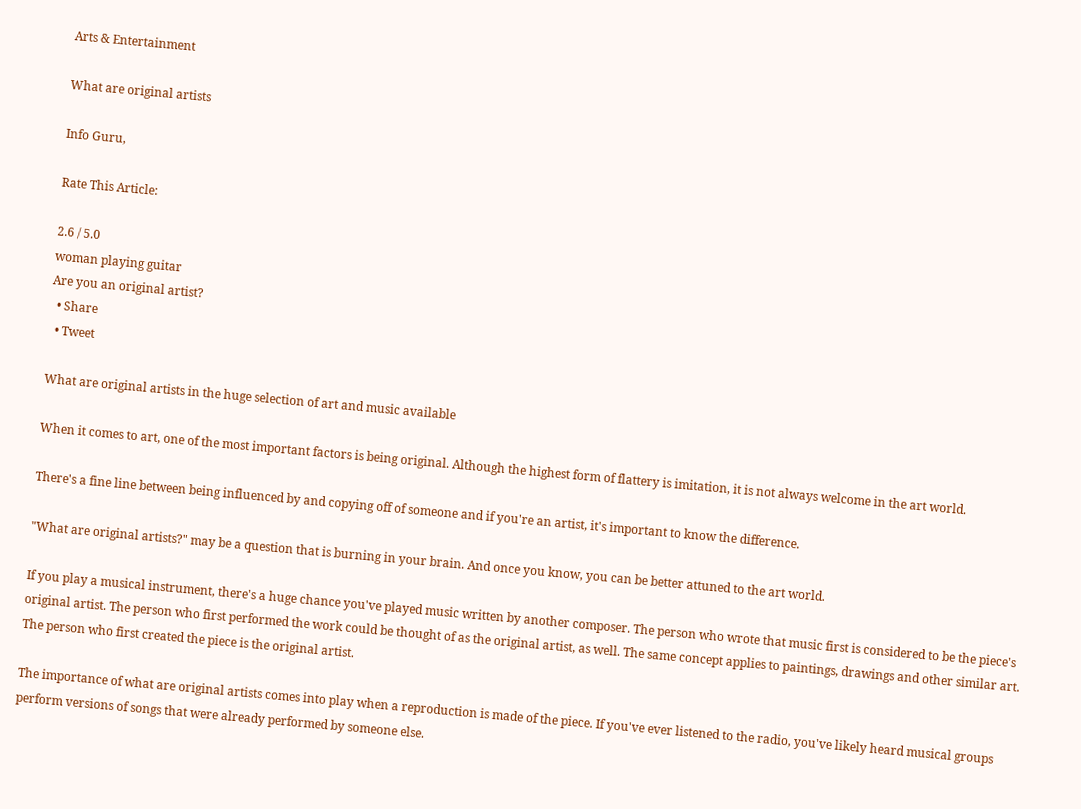Arts & Entertainment

What are original artists

Info Guru,

Rate This Article:

2.6 / 5.0
woman playing guitar
Are you an original artist?
  • Share
  • Tweet

What are original artists in the huge selection of art and music available

When it comes to art, one of the most important factors is being original. Although the highest form of flattery is imitation, it is not always welcome in the art world.

There's a fine line between being influenced by and copying off of someone and if you're an artist, it's important to know the difference.

"What are original artists?" may be a question that is burning in your brain. And once you know, you can be better attuned to the art world.

If you play a musical instrument, there's a huge chance you've played music written by another composer. The person who wrote that music first is considered to be the piece's original artist. The person who first performed the work could be thought of as the original artist, as well. The same concept applies to paintings, drawings and other similar art. The person who first created the piece is the original artist.

The importance of what are original artists comes into play when a reproduction is made of the piece. If you've ever listened to the radio, you've likely heard musical groups perform versions of songs that were already performed by someone else.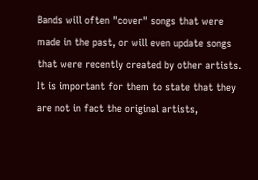Bands will often "cover" songs that were made in the past, or will even update songs that were recently created by other artists. It is important for them to state that they are not in fact the original artists,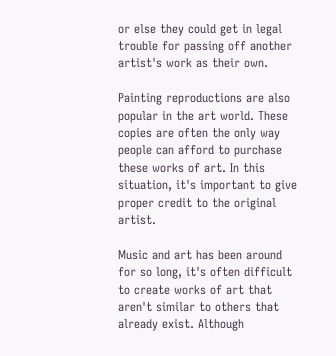or else they could get in legal trouble for passing off another artist's work as their own.

Painting reproductions are also popular in the art world. These copies are often the only way people can afford to purchase these works of art. In this situation, it's important to give proper credit to the original artist.

Music and art has been around for so long, it's often difficult to create works of art that aren't similar to others that already exist. Although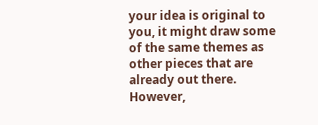your idea is original to you, it might draw some of the same themes as other pieces that are already out there. However,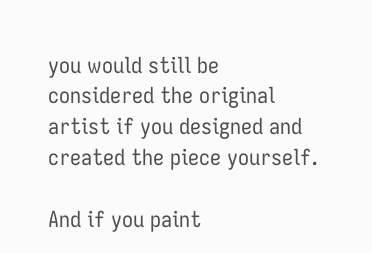you would still be considered the original artist if you designed and created the piece yourself.

And if you paint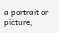a portrait or picture,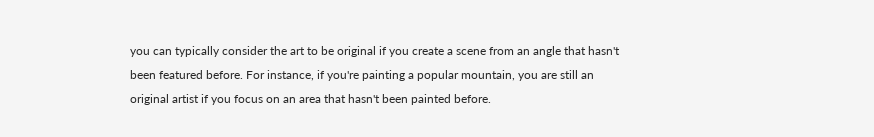you can typically consider the art to be original if you create a scene from an angle that hasn't been featured before. For instance, if you're painting a popular mountain, you are still an original artist if you focus on an area that hasn't been painted before.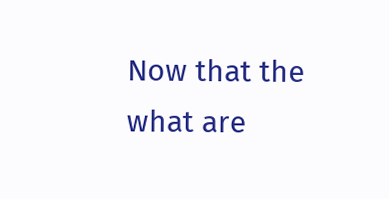Now that the what are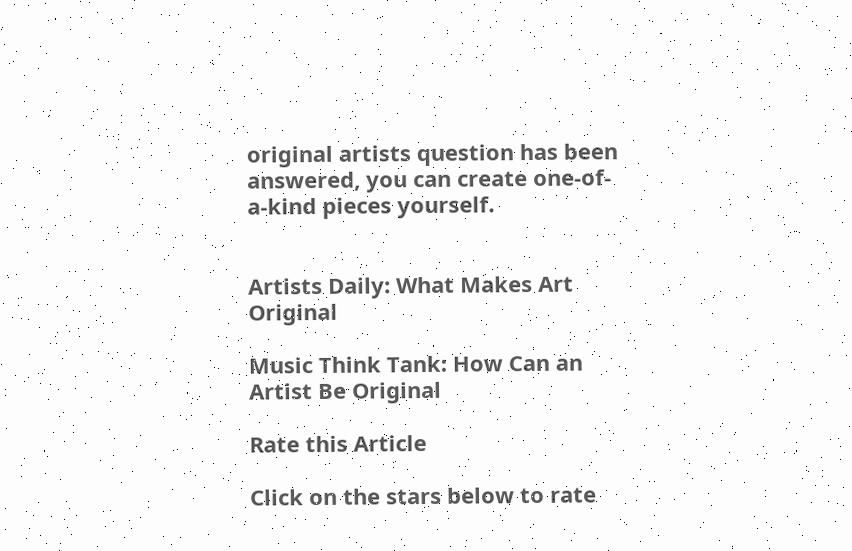original artists question has been answered, you can create one-of-a-kind pieces yourself.


Artists Daily: What Makes Art Original

Music Think Tank: How Can an Artist Be Original

Rate this Article

Click on the stars below to rate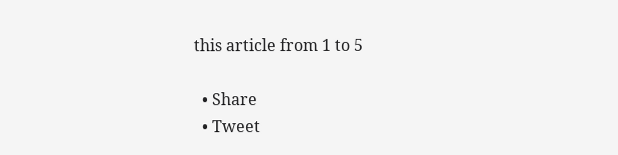this article from 1 to 5

  • Share
  • Tweet